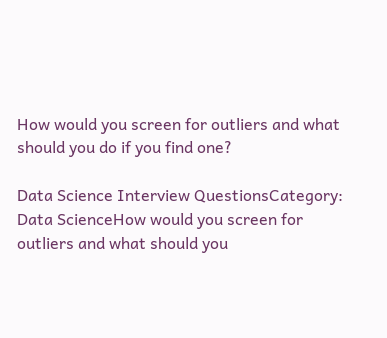How would you screen for outliers and what should you do if you find one?

Data Science Interview QuestionsCategory: Data ScienceHow would you screen for outliers and what should you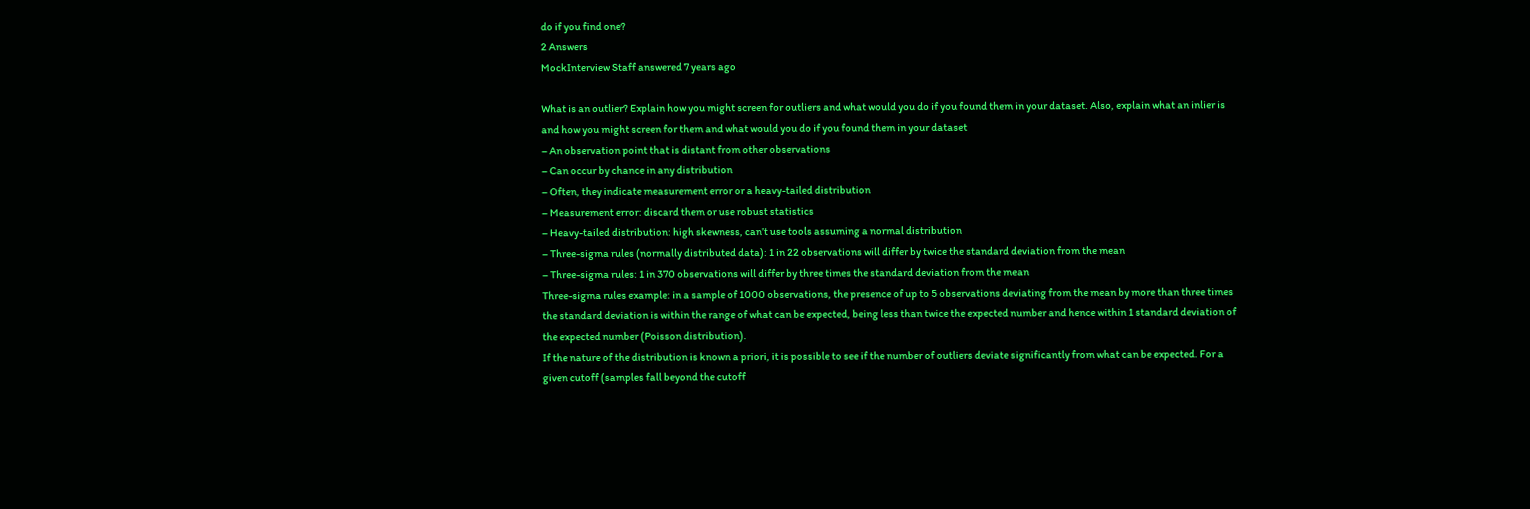do if you find one?
2 Answers
MockInterview Staff answered 7 years ago

What is an outlier? Explain how you might screen for outliers and what would you do if you found them in your dataset. Also, explain what an inlier is and how you might screen for them and what would you do if you found them in your dataset
– An observation point that is distant from other observations
– Can occur by chance in any distribution
– Often, they indicate measurement error or a heavy-tailed distribution
– Measurement error: discard them or use robust statistics
– Heavy-tailed distribution: high skewness, can’t use tools assuming a normal distribution
– Three-sigma rules (normally distributed data): 1 in 22 observations will differ by twice the standard deviation from the mean
– Three-sigma rules: 1 in 370 observations will differ by three times the standard deviation from the mean
Three-sigma rules example: in a sample of 1000 observations, the presence of up to 5 observations deviating from the mean by more than three times the standard deviation is within the range of what can be expected, being less than twice the expected number and hence within 1 standard deviation of the expected number (Poisson distribution).
If the nature of the distribution is known a priori, it is possible to see if the number of outliers deviate significantly from what can be expected. For a given cutoff (samples fall beyond the cutoff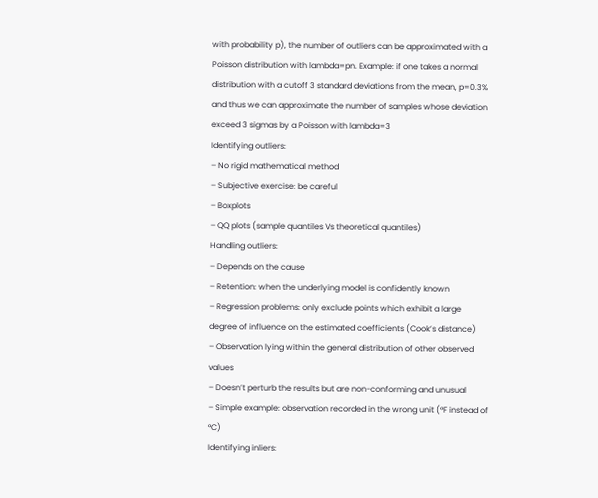with probability p), the number of outliers can be approximated with a Poisson distribution with lambda=pn. Example: if one takes a normal distribution with a cutoff 3 standard deviations from the mean, p=0.3% and thus we can approximate the number of samples whose deviation exceed 3 sigmas by a Poisson with lambda=3
Identifying outliers:
– No rigid mathematical method
– Subjective exercise: be careful
– Boxplots
– QQ plots (sample quantiles Vs theoretical quantiles)
Handling outliers:
– Depends on the cause
– Retention: when the underlying model is confidently known
– Regression problems: only exclude points which exhibit a large degree of influence on the estimated coefficients (Cook’s distance)
– Observation lying within the general distribution of other observed values
– Doesn’t perturb the results but are non-conforming and unusual
– Simple example: observation recorded in the wrong unit (°F instead of °C)
Identifying inliers: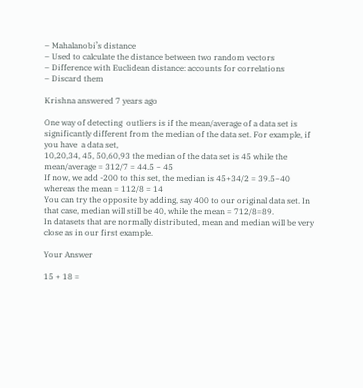– Mahalanobi’s distance
– Used to calculate the distance between two random vectors
– Difference with Euclidean distance: accounts for correlations
– Discard them

Krishna answered 7 years ago

One way of detecting  outliers is if the mean/average of a data set is significantly different from the median of the data set. For example, if you have  a data set,
10,20,34, 45, 50,60,93 the median of the data set is 45 while the mean/average = 312/7 = 44.5 ~ 45
If now, we add -200 to this set, the median is 45+34/2 = 39.5~40 whereas the mean = 112/8 = 14
You can try the opposite by adding, say 400 to our original data set. In that case, median will still be 40, while the mean = 712/8=89.
In datasets that are normally distributed, mean and median will be very close as in our first example.

Your Answer

15 + 18 =